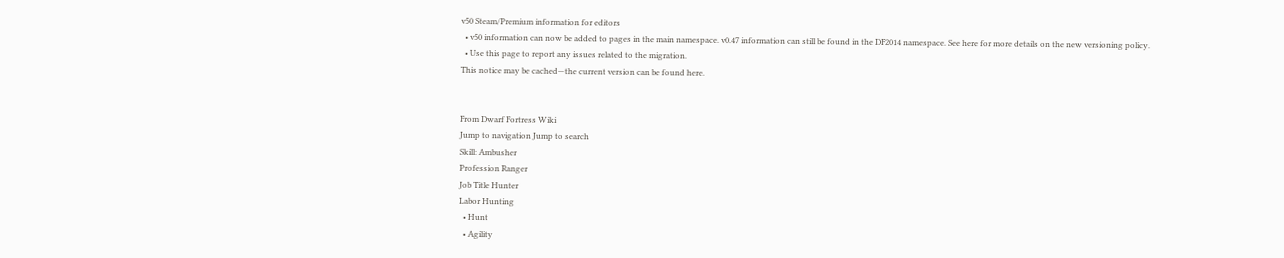v50 Steam/Premium information for editors
  • v50 information can now be added to pages in the main namespace. v0.47 information can still be found in the DF2014 namespace. See here for more details on the new versioning policy.
  • Use this page to report any issues related to the migration.
This notice may be cached—the current version can be found here.


From Dwarf Fortress Wiki
Jump to navigation Jump to search
Skill: Ambusher
Profession Ranger
Job Title Hunter
Labor Hunting
  • Hunt
  • Agility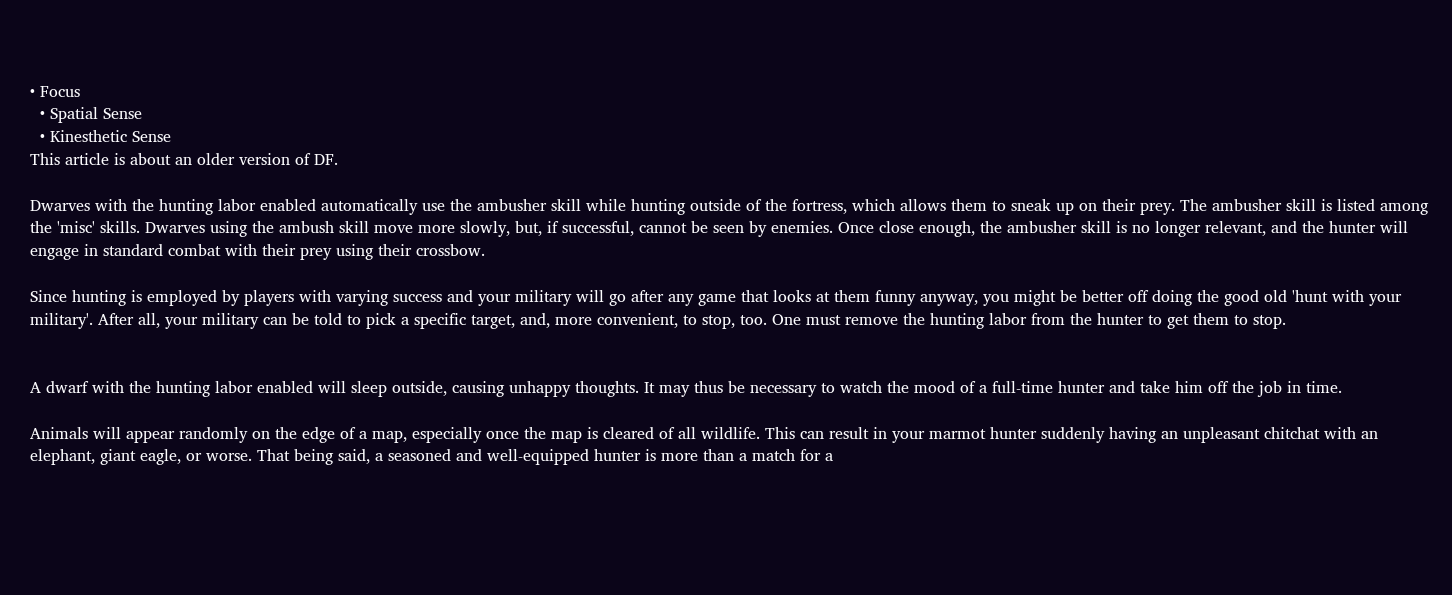• Focus
  • Spatial Sense
  • Kinesthetic Sense
This article is about an older version of DF.

Dwarves with the hunting labor enabled automatically use the ambusher skill while hunting outside of the fortress, which allows them to sneak up on their prey. The ambusher skill is listed among the 'misc' skills. Dwarves using the ambush skill move more slowly, but, if successful, cannot be seen by enemies. Once close enough, the ambusher skill is no longer relevant, and the hunter will engage in standard combat with their prey using their crossbow.

Since hunting is employed by players with varying success and your military will go after any game that looks at them funny anyway, you might be better off doing the good old 'hunt with your military'. After all, your military can be told to pick a specific target, and, more convenient, to stop, too. One must remove the hunting labor from the hunter to get them to stop.


A dwarf with the hunting labor enabled will sleep outside, causing unhappy thoughts. It may thus be necessary to watch the mood of a full-time hunter and take him off the job in time.

Animals will appear randomly on the edge of a map, especially once the map is cleared of all wildlife. This can result in your marmot hunter suddenly having an unpleasant chitchat with an elephant, giant eagle, or worse. That being said, a seasoned and well-equipped hunter is more than a match for a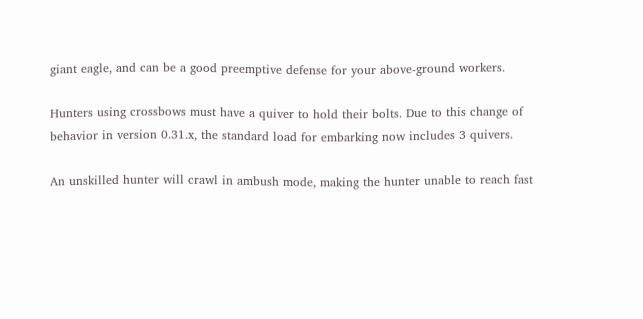giant eagle, and can be a good preemptive defense for your above-ground workers.

Hunters using crossbows must have a quiver to hold their bolts. Due to this change of behavior in version 0.31.x, the standard load for embarking now includes 3 quivers.

An unskilled hunter will crawl in ambush mode, making the hunter unable to reach fast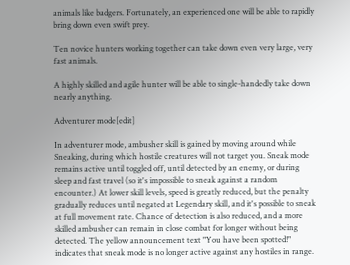animals like badgers. Fortunately, an experienced one will be able to rapidly bring down even swift prey.

Ten novice hunters working together can take down even very large, very fast animals.

A highly skilled and agile hunter will be able to single-handedly take down nearly anything.

Adventurer mode[edit]

In adventurer mode, ambusher skill is gained by moving around while Sneaking, during which hostile creatures will not target you. Sneak mode remains active until toggled off, until detected by an enemy, or during sleep and fast travel (so it's impossible to sneak against a random encounter.) At lower skill levels, speed is greatly reduced, but the penalty gradually reduces until negated at Legendary skill, and it's possible to sneak at full movement rate. Chance of detection is also reduced, and a more skilled ambusher can remain in close combat for longer without being detected. The yellow announcement text "You have been spotted!" indicates that sneak mode is no longer active against any hostiles in range.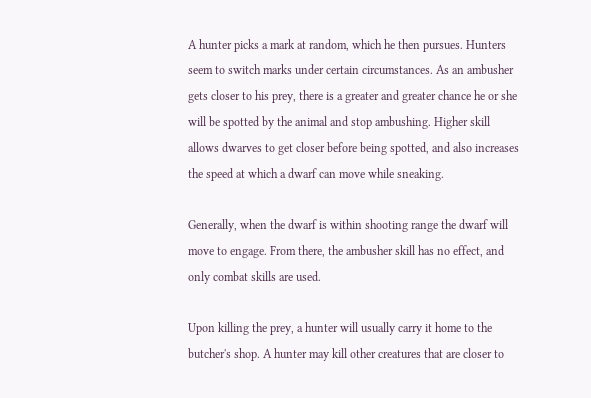A hunter picks a mark at random, which he then pursues. Hunters seem to switch marks under certain circumstances. As an ambusher gets closer to his prey, there is a greater and greater chance he or she will be spotted by the animal and stop ambushing. Higher skill allows dwarves to get closer before being spotted, and also increases the speed at which a dwarf can move while sneaking.

Generally, when the dwarf is within shooting range the dwarf will move to engage. From there, the ambusher skill has no effect, and only combat skills are used.

Upon killing the prey, a hunter will usually carry it home to the butcher's shop. A hunter may kill other creatures that are closer to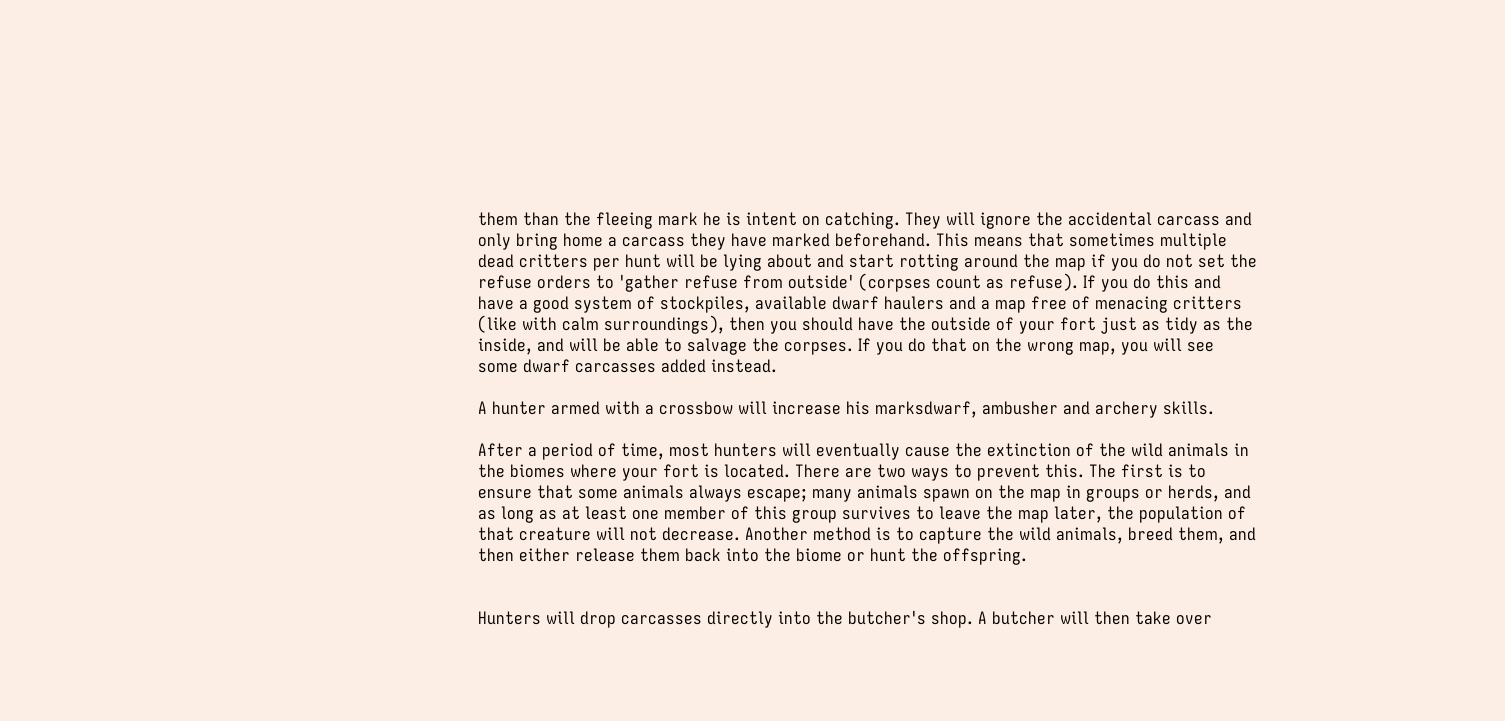them than the fleeing mark he is intent on catching. They will ignore the accidental carcass and only bring home a carcass they have marked beforehand. This means that sometimes multiple dead critters per hunt will be lying about and start rotting around the map if you do not set the refuse orders to 'gather refuse from outside' (corpses count as refuse). If you do this and have a good system of stockpiles, available dwarf haulers and a map free of menacing critters (like with calm surroundings), then you should have the outside of your fort just as tidy as the inside, and will be able to salvage the corpses. If you do that on the wrong map, you will see some dwarf carcasses added instead.

A hunter armed with a crossbow will increase his marksdwarf, ambusher and archery skills.

After a period of time, most hunters will eventually cause the extinction of the wild animals in the biomes where your fort is located. There are two ways to prevent this. The first is to ensure that some animals always escape; many animals spawn on the map in groups or herds, and as long as at least one member of this group survives to leave the map later, the population of that creature will not decrease. Another method is to capture the wild animals, breed them, and then either release them back into the biome or hunt the offspring.


Hunters will drop carcasses directly into the butcher's shop. A butcher will then take over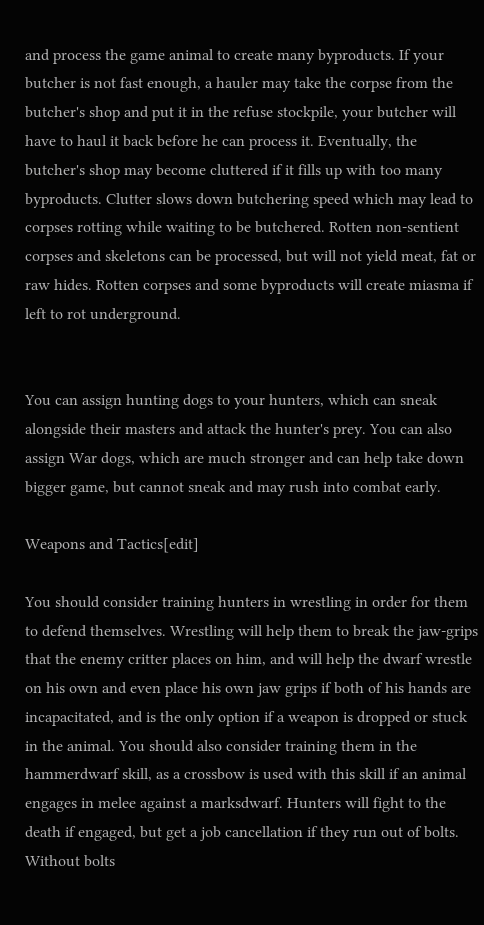and process the game animal to create many byproducts. If your butcher is not fast enough, a hauler may take the corpse from the butcher's shop and put it in the refuse stockpile, your butcher will have to haul it back before he can process it. Eventually, the butcher's shop may become cluttered if it fills up with too many byproducts. Clutter slows down butchering speed which may lead to corpses rotting while waiting to be butchered. Rotten non-sentient corpses and skeletons can be processed, but will not yield meat, fat or raw hides. Rotten corpses and some byproducts will create miasma if left to rot underground.


You can assign hunting dogs to your hunters, which can sneak alongside their masters and attack the hunter's prey. You can also assign War dogs, which are much stronger and can help take down bigger game, but cannot sneak and may rush into combat early.

Weapons and Tactics[edit]

You should consider training hunters in wrestling in order for them to defend themselves. Wrestling will help them to break the jaw-grips that the enemy critter places on him, and will help the dwarf wrestle on his own and even place his own jaw grips if both of his hands are incapacitated, and is the only option if a weapon is dropped or stuck in the animal. You should also consider training them in the hammerdwarf skill, as a crossbow is used with this skill if an animal engages in melee against a marksdwarf. Hunters will fight to the death if engaged, but get a job cancellation if they run out of bolts. Without bolts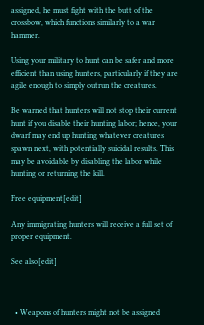assigned, he must fight with the butt of the crossbow, which functions similarly to a war hammer.

Using your military to hunt can be safer and more efficient than using hunters, particularly if they are agile enough to simply outrun the creatures.

Be warned that hunters will not stop their current hunt if you disable their hunting labor; hence, your dwarf may end up hunting whatever creatures spawn next, with potentially suicidal results. This may be avoidable by disabling the labor while hunting or returning the kill.

Free equipment[edit]

Any immigrating hunters will receive a full set of proper equipment.

See also[edit]



  • Weapons of hunters might not be assigned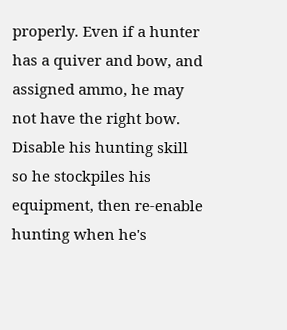properly. Even if a hunter has a quiver and bow, and assigned ammo, he may not have the right bow. Disable his hunting skill so he stockpiles his equipment, then re-enable hunting when he's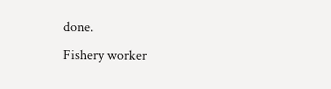done.
Fishery worker